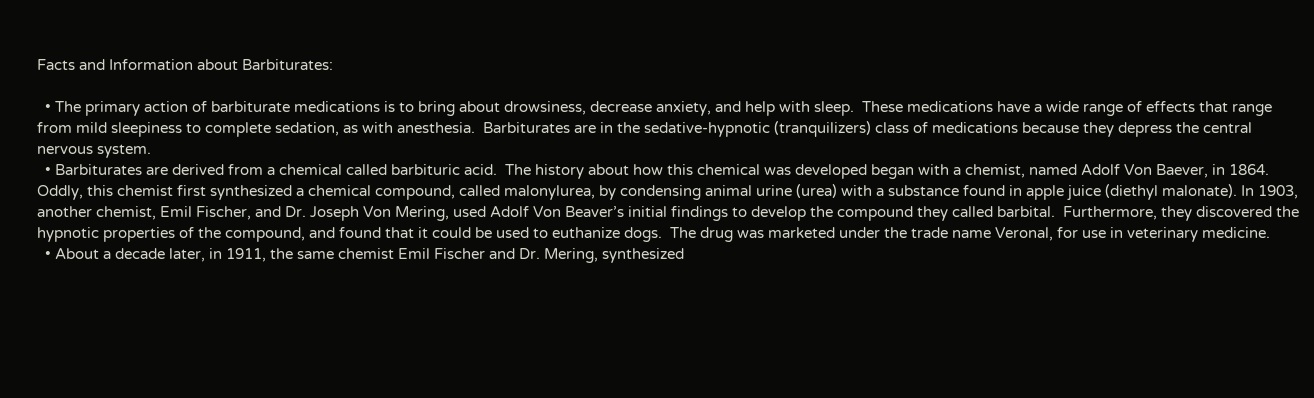Facts and Information about Barbiturates:

  • The primary action of barbiturate medications is to bring about drowsiness, decrease anxiety, and help with sleep.  These medications have a wide range of effects that range from mild sleepiness to complete sedation, as with anesthesia.  Barbiturates are in the sedative-hypnotic (tranquilizers) class of medications because they depress the central nervous system.
  • Barbiturates are derived from a chemical called barbituric acid.  The history about how this chemical was developed began with a chemist, named Adolf Von Baever, in 1864.  Oddly, this chemist first synthesized a chemical compound, called malonylurea, by condensing animal urine (urea) with a substance found in apple juice (diethyl malonate). In 1903, another chemist, Emil Fischer, and Dr. Joseph Von Mering, used Adolf Von Beaver’s initial findings to develop the compound they called barbital.  Furthermore, they discovered the hypnotic properties of the compound, and found that it could be used to euthanize dogs.  The drug was marketed under the trade name Veronal, for use in veterinary medicine.
  • About a decade later, in 1911, the same chemist Emil Fischer and Dr. Mering, synthesized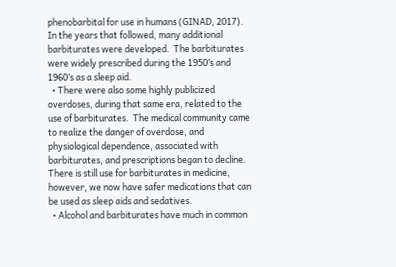phenobarbital for use in humans (GINAD, 2017).  In the years that followed, many additional barbiturates were developed.  The barbiturates were widely prescribed during the 1950’s and 1960’s as a sleep aid.
  • There were also some highly publicized overdoses, during that same era, related to the use of barbiturates.  The medical community came to realize the danger of overdose, and physiological dependence, associated with barbiturates, and prescriptions began to decline.  There is still use for barbiturates in medicine, however, we now have safer medications that can be used as sleep aids and sedatives.
  • Alcohol and barbiturates have much in common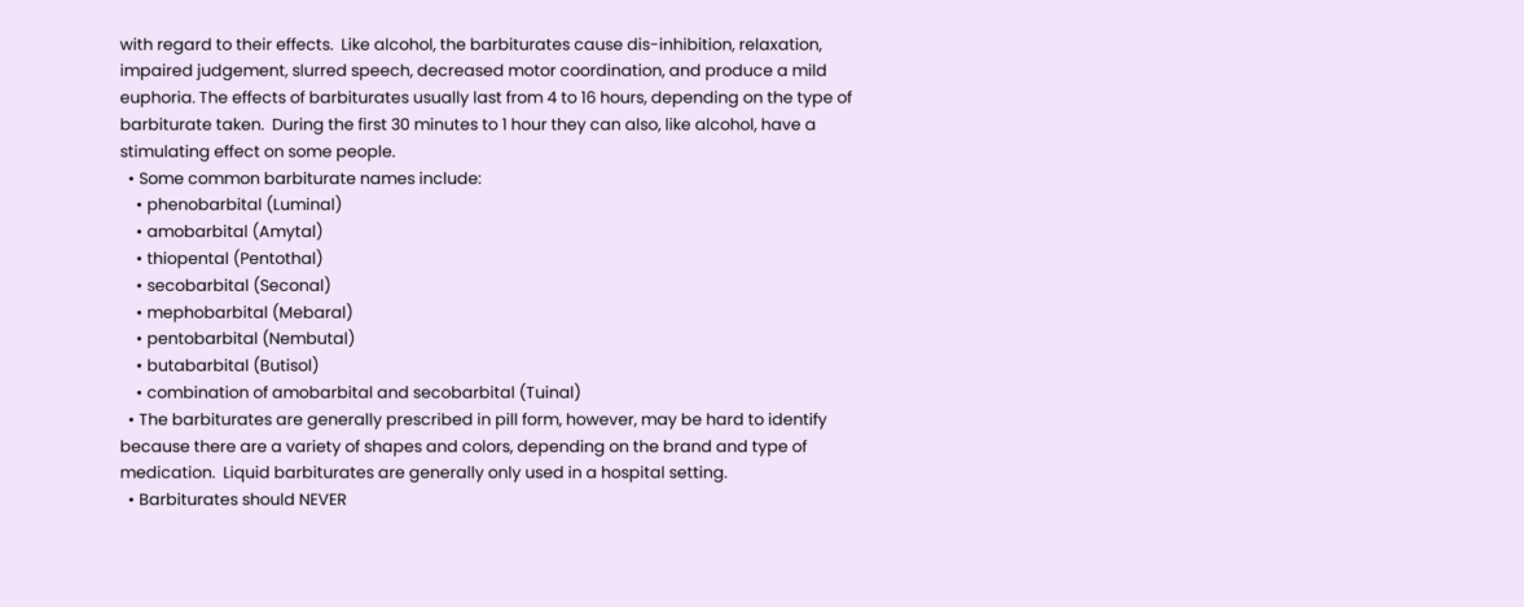with regard to their effects.  Like alcohol, the barbiturates cause dis-inhibition, relaxation, impaired judgement, slurred speech, decreased motor coordination, and produce a mild euphoria. The effects of barbiturates usually last from 4 to 16 hours, depending on the type of barbiturate taken.  During the first 30 minutes to 1 hour they can also, like alcohol, have a stimulating effect on some people.
  • Some common barbiturate names include:
    • phenobarbital (Luminal)
    • amobarbital (Amytal)
    • thiopental (Pentothal)
    • secobarbital (Seconal)
    • mephobarbital (Mebaral)
    • pentobarbital (Nembutal)
    • butabarbital (Butisol)
    • combination of amobarbital and secobarbital (Tuinal)
  • The barbiturates are generally prescribed in pill form, however, may be hard to identify because there are a variety of shapes and colors, depending on the brand and type of medication.  Liquid barbiturates are generally only used in a hospital setting.
  • Barbiturates should NEVER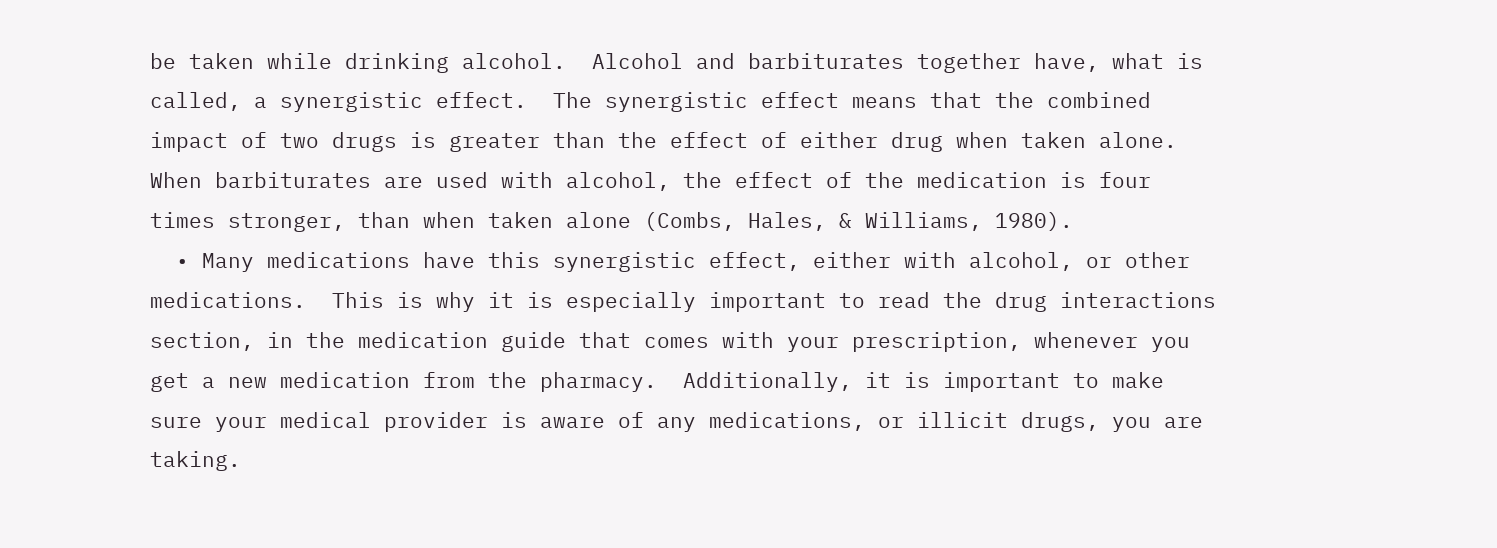be taken while drinking alcohol.  Alcohol and barbiturates together have, what is called, a synergistic effect.  The synergistic effect means that the combined impact of two drugs is greater than the effect of either drug when taken alone.  When barbiturates are used with alcohol, the effect of the medication is four times stronger, than when taken alone (Combs, Hales, & Williams, 1980).
  • Many medications have this synergistic effect, either with alcohol, or other medications.  This is why it is especially important to read the drug interactions section, in the medication guide that comes with your prescription, whenever you get a new medication from the pharmacy.  Additionally, it is important to make sure your medical provider is aware of any medications, or illicit drugs, you are taking.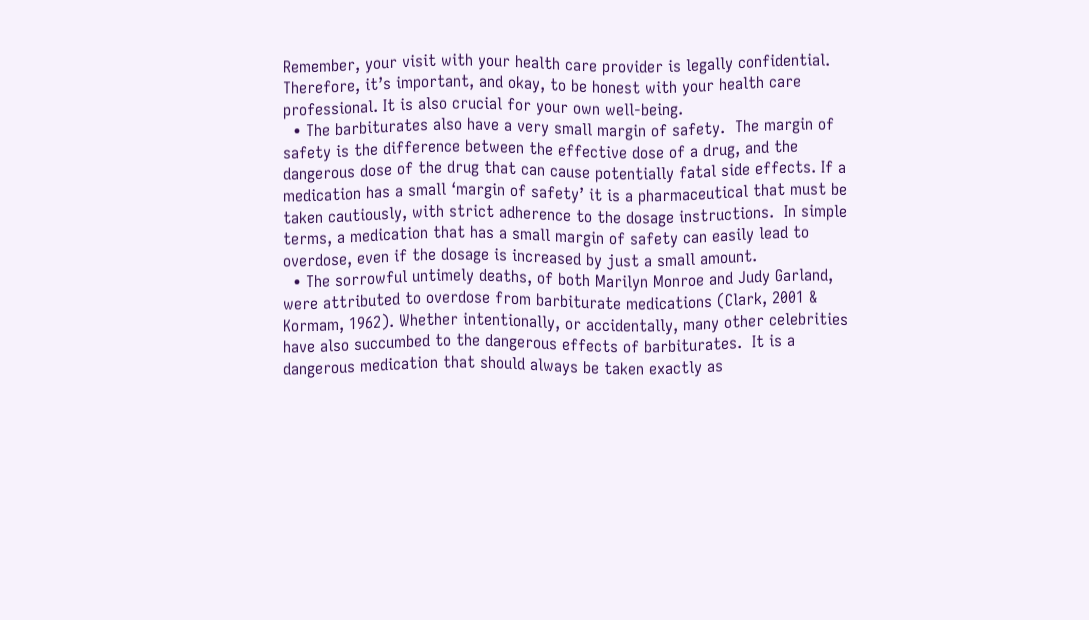Remember, your visit with your health care provider is legally confidential.  Therefore, it’s important, and okay, to be honest with your health care professional. It is also crucial for your own well-being.
  • The barbiturates also have a very small margin of safety.  The margin of safety is the difference between the effective dose of a drug, and the dangerous dose of the drug that can cause potentially fatal side effects. If a medication has a small ‘margin of safety’ it is a pharmaceutical that must be taken cautiously, with strict adherence to the dosage instructions.  In simple terms, a medication that has a small margin of safety can easily lead to overdose, even if the dosage is increased by just a small amount.
  • The sorrowful untimely deaths, of both Marilyn Monroe and Judy Garland, were attributed to overdose from barbiturate medications (Clark, 2001 & Kormam, 1962). Whether intentionally, or accidentally, many other celebrities have also succumbed to the dangerous effects of barbiturates.  It is a dangerous medication that should always be taken exactly as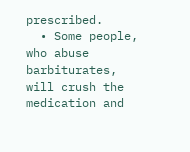prescribed.
  • Some people, who abuse barbiturates, will crush the medication and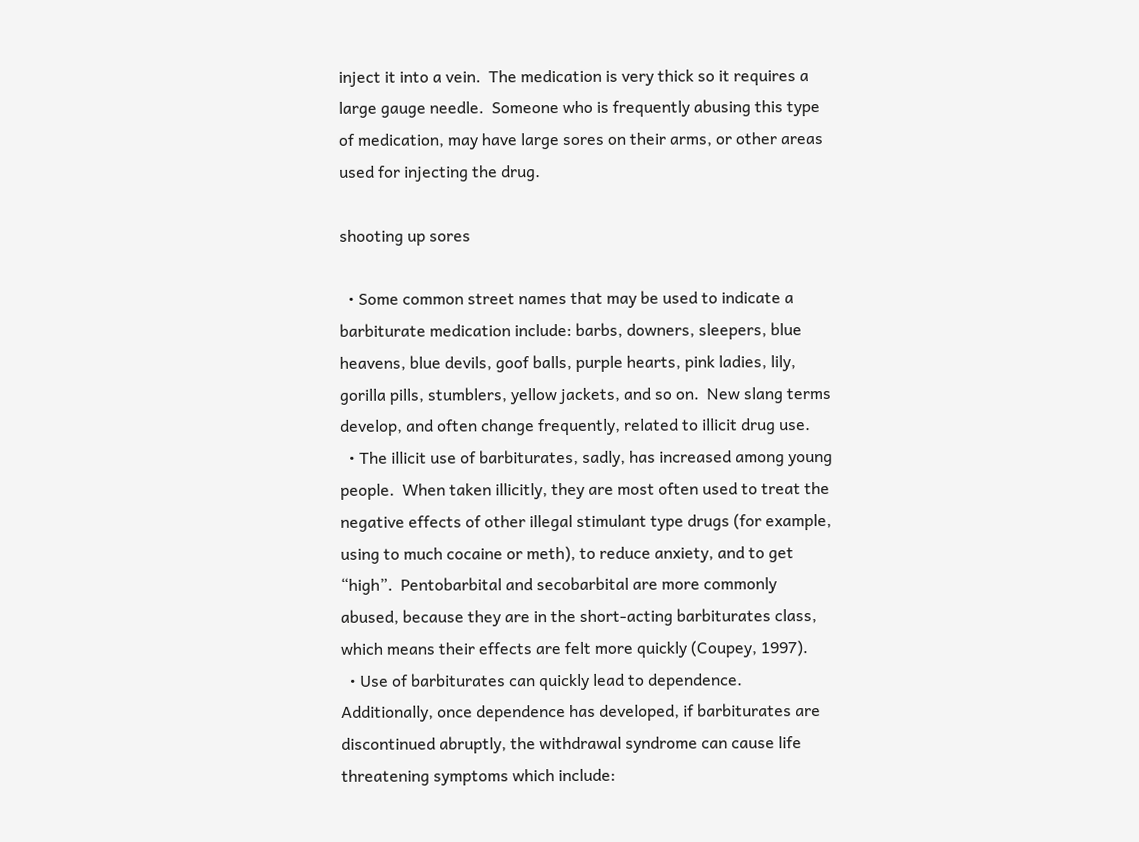inject it into a vein.  The medication is very thick so it requires a large gauge needle.  Someone who is frequently abusing this type of medication, may have large sores on their arms, or other areas used for injecting the drug.

shooting up sores

  • Some common street names that may be used to indicate a barbiturate medication include: barbs, downers, sleepers, blue heavens, blue devils, goof balls, purple hearts, pink ladies, lily, gorilla pills, stumblers, yellow jackets, and so on.  New slang terms develop, and often change frequently, related to illicit drug use.
  • The illicit use of barbiturates, sadly, has increased among young people.  When taken illicitly, they are most often used to treat the negative effects of other illegal stimulant type drugs (for example, using to much cocaine or meth), to reduce anxiety, and to get “high”.  Pentobarbital and secobarbital are more commonly abused, because they are in the short-acting barbiturates class, which means their effects are felt more quickly (Coupey, 1997).
  • Use of barbiturates can quickly lead to dependence.  Additionally, once dependence has developed, if barbiturates are discontinued abruptly, the withdrawal syndrome can cause life threatening symptoms which include: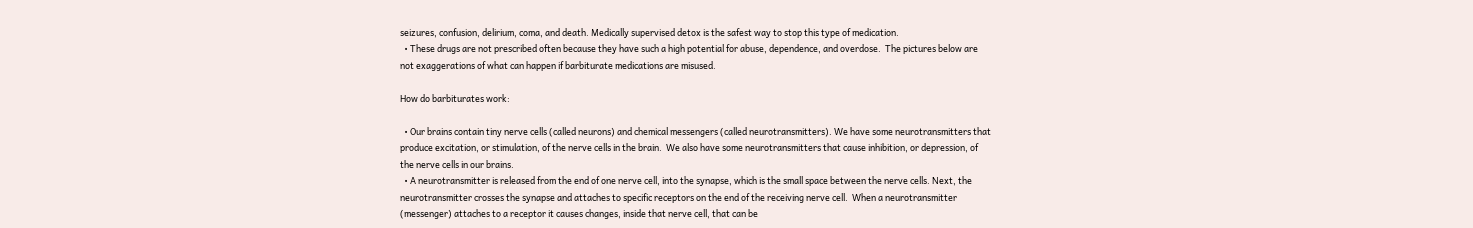seizures, confusion, delirium, coma, and death. Medically supervised detox is the safest way to stop this type of medication.
  • These drugs are not prescribed often because they have such a high potential for abuse, dependence, and overdose.  The pictures below are not exaggerations of what can happen if barbiturate medications are misused.

How do barbiturates work:

  • Our brains contain tiny nerve cells (called neurons) and chemical messengers (called neurotransmitters). We have some neurotransmitters that produce excitation, or stimulation, of the nerve cells in the brain.  We also have some neurotransmitters that cause inhibition, or depression, of the nerve cells in our brains.
  • A neurotransmitter is released from the end of one nerve cell, into the synapse, which is the small space between the nerve cells. Next, the neurotransmitter crosses the synapse and attaches to specific receptors on the end of the receiving nerve cell.  When a neurotransmitter (messenger) attaches to a receptor it causes changes, inside that nerve cell, that can be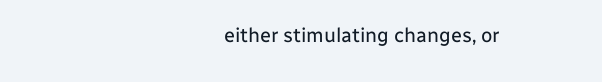either stimulating changes, or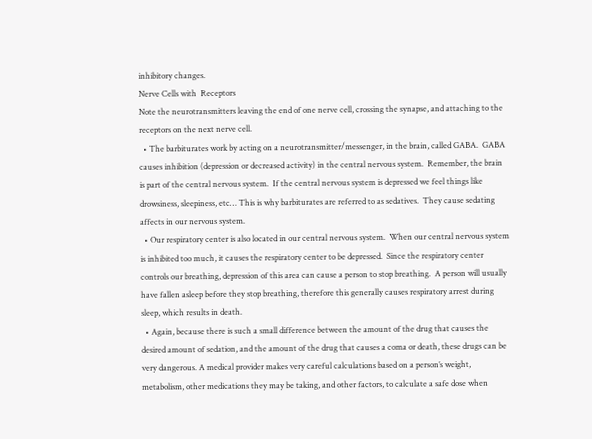inhibitory changes.
Nerve Cells with  Receptors
Note the neurotransmitters leaving the end of one nerve cell, crossing the synapse, and attaching to the receptors on the next nerve cell.
  • The barbiturates work by acting on a neurotransmitter/messenger, in the brain, called GABA.  GABA causes inhibition (depression or decreased activity) in the central nervous system.  Remember, the brain is part of the central nervous system.  If the central nervous system is depressed we feel things like drowsiness, sleepiness, etc… This is why barbiturates are referred to as sedatives.  They cause sedating affects in our nervous system.
  • Our respiratory center is also located in our central nervous system.  When our central nervous system is inhibited too much, it causes the respiratory center to be depressed.  Since the respiratory center controls our breathing, depression of this area can cause a person to stop breathing.  A person will usually have fallen asleep before they stop breathing, therefore this generally causes respiratory arrest during sleep, which results in death.
  • Again, because there is such a small difference between the amount of the drug that causes the desired amount of sedation, and the amount of the drug that causes a coma or death, these drugs can be very dangerous. A medical provider makes very careful calculations based on a person’s weight, metabolism, other medications they may be taking, and other factors, to calculate a safe dose when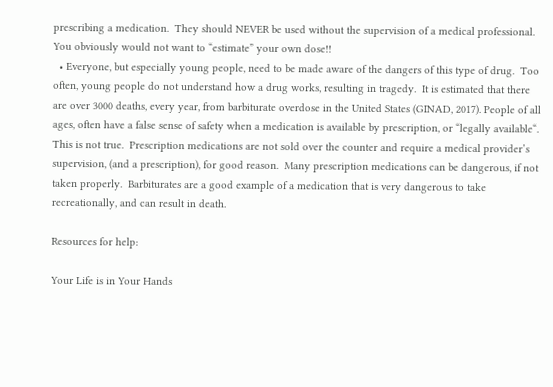prescribing a medication.  They should NEVER be used without the supervision of a medical professional.  You obviously would not want to “estimate” your own dose!!
  • Everyone, but especially young people, need to be made aware of the dangers of this type of drug.  Too often, young people do not understand how a drug works, resulting in tragedy.  It is estimated that there are over 3000 deaths, every year, from barbiturate overdose in the United States (GINAD, 2017). People of all ages, often have a false sense of safety when a medication is available by prescription, or “legally available“.  This is not true.  Prescription medications are not sold over the counter and require a medical provider’s supervision, (and a prescription), for good reason.  Many prescription medications can be dangerous, if not taken properly.  Barbiturates are a good example of a medication that is very dangerous to take recreationally, and can result in death.

Resources for help:

Your Life is in Your Hands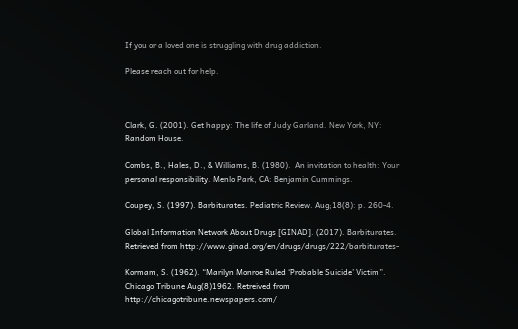If you or a loved one is struggling with drug addiction.

Please reach out for help.



Clark, G. (2001). Get happy: The life of Judy Garland. New York, NY: Random House.

Combs, B., Hales, D., & Williams, B. (1980).  An invitation to health: Your personal responsibility. Menlo Park, CA: Benjamin Cummings.

Coupey, S. (1997). Barbiturates. Pediatric Review. Aug;18(8): p. 260-4.

Global Information Network About Drugs [GINAD]. (2017). Barbiturates. Retrieved from http://www.ginad.org/en/drugs/drugs/222/barbiturates-

Kormam, S. (1962). “Marilyn Monroe Ruled ‘Probable Suicide’ Victim”. Chicago Tribune Aug(8)1962. Retreived from http://chicagotribune.newspapers.com/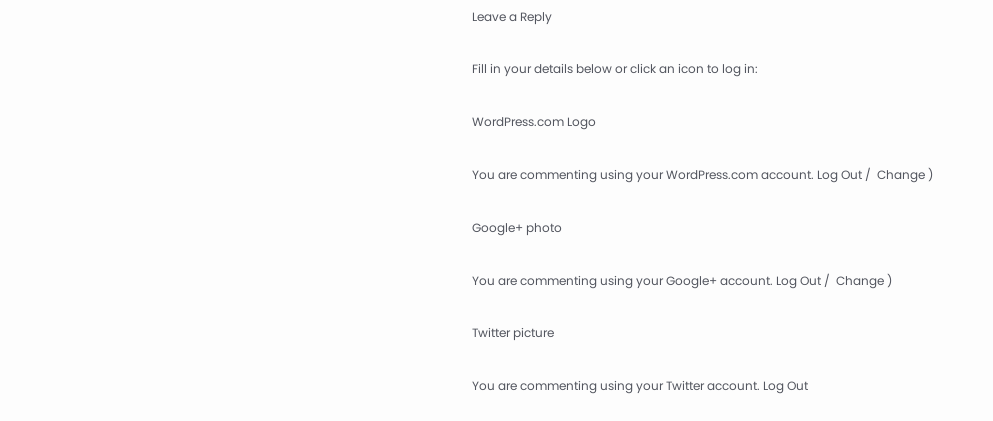Leave a Reply

Fill in your details below or click an icon to log in:

WordPress.com Logo

You are commenting using your WordPress.com account. Log Out /  Change )

Google+ photo

You are commenting using your Google+ account. Log Out /  Change )

Twitter picture

You are commenting using your Twitter account. Log Out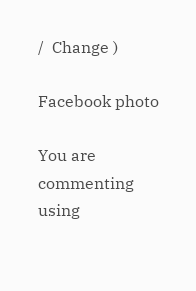/  Change )

Facebook photo

You are commenting using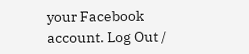your Facebook account. Log Out /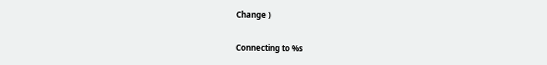Change )

Connecting to %s